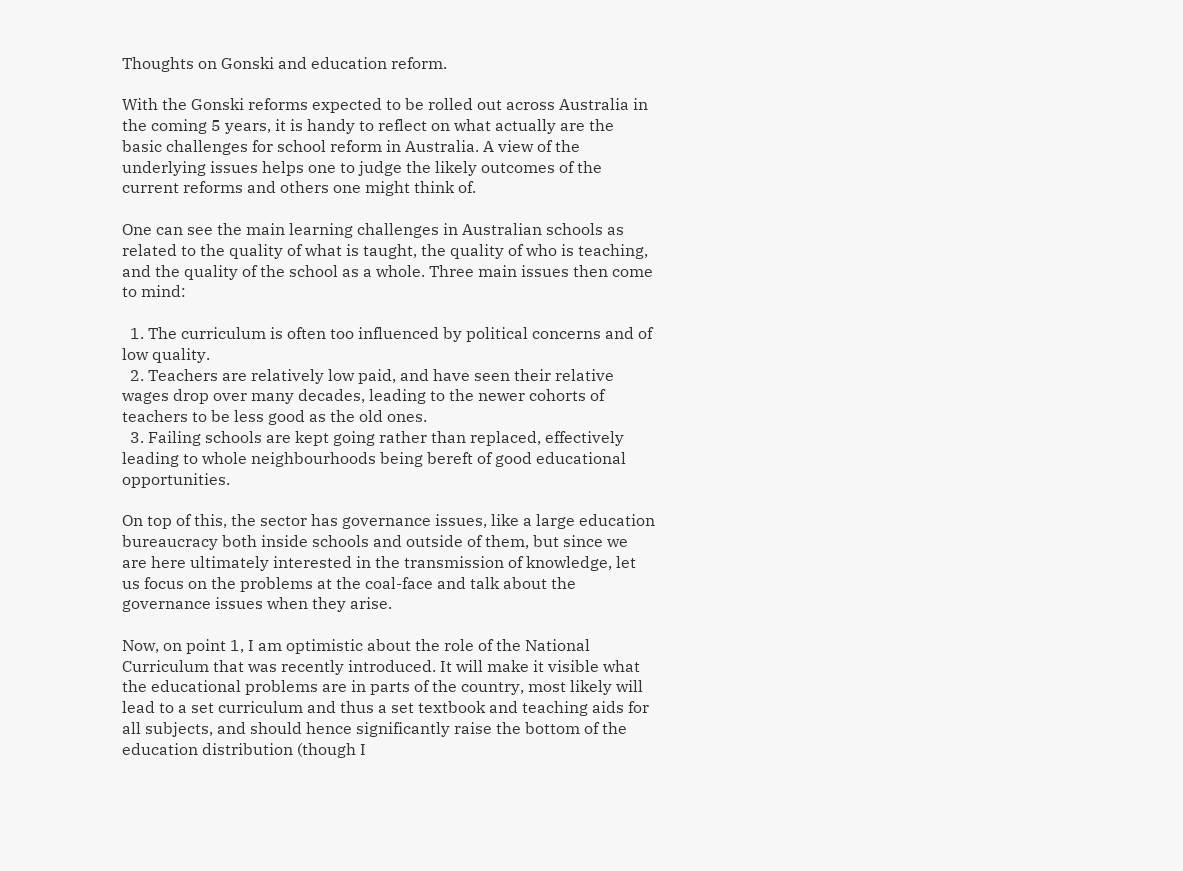Thoughts on Gonski and education reform.

With the Gonski reforms expected to be rolled out across Australia in the coming 5 years, it is handy to reflect on what actually are the basic challenges for school reform in Australia. A view of the underlying issues helps one to judge the likely outcomes of the current reforms and others one might think of.

One can see the main learning challenges in Australian schools as related to the quality of what is taught, the quality of who is teaching, and the quality of the school as a whole. Three main issues then come to mind:

  1. The curriculum is often too influenced by political concerns and of low quality.
  2. Teachers are relatively low paid, and have seen their relative wages drop over many decades, leading to the newer cohorts of teachers to be less good as the old ones.
  3. Failing schools are kept going rather than replaced, effectively leading to whole neighbourhoods being bereft of good educational opportunities.

On top of this, the sector has governance issues, like a large education bureaucracy both inside schools and outside of them, but since we are here ultimately interested in the transmission of knowledge, let us focus on the problems at the coal-face and talk about the governance issues when they arise.

Now, on point 1, I am optimistic about the role of the National Curriculum that was recently introduced. It will make it visible what the educational problems are in parts of the country, most likely will lead to a set curriculum and thus a set textbook and teaching aids for all subjects, and should hence significantly raise the bottom of the education distribution (though I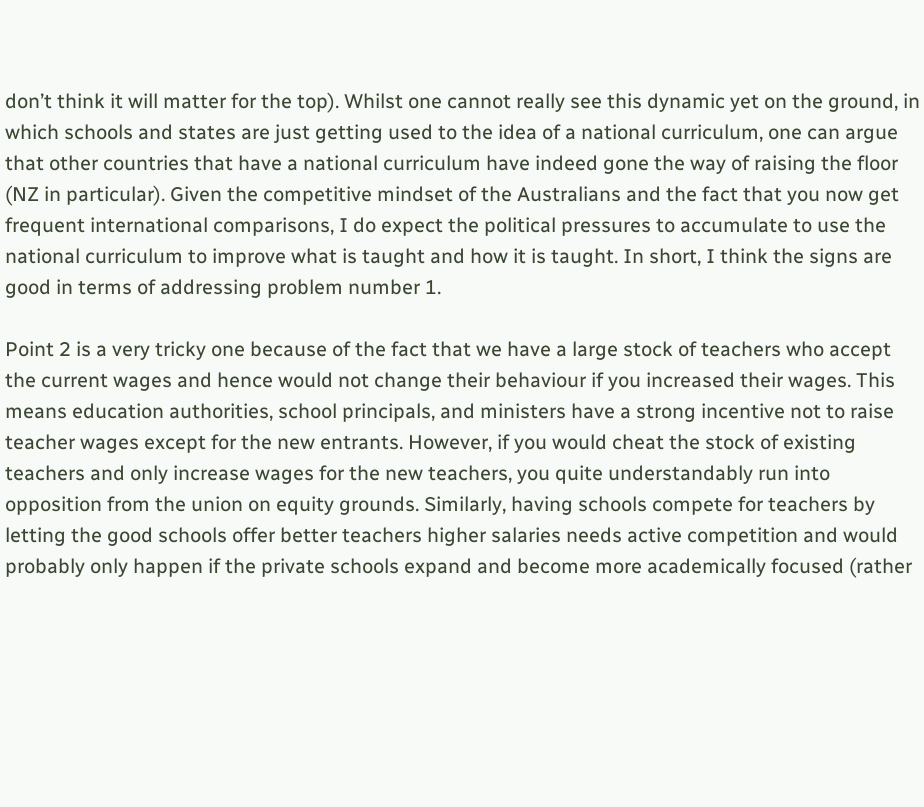don’t think it will matter for the top). Whilst one cannot really see this dynamic yet on the ground, in which schools and states are just getting used to the idea of a national curriculum, one can argue that other countries that have a national curriculum have indeed gone the way of raising the floor (NZ in particular). Given the competitive mindset of the Australians and the fact that you now get frequent international comparisons, I do expect the political pressures to accumulate to use the national curriculum to improve what is taught and how it is taught. In short, I think the signs are good in terms of addressing problem number 1.

Point 2 is a very tricky one because of the fact that we have a large stock of teachers who accept the current wages and hence would not change their behaviour if you increased their wages. This means education authorities, school principals, and ministers have a strong incentive not to raise teacher wages except for the new entrants. However, if you would cheat the stock of existing teachers and only increase wages for the new teachers, you quite understandably run into opposition from the union on equity grounds. Similarly, having schools compete for teachers by letting the good schools offer better teachers higher salaries needs active competition and would probably only happen if the private schools expand and become more academically focused (rather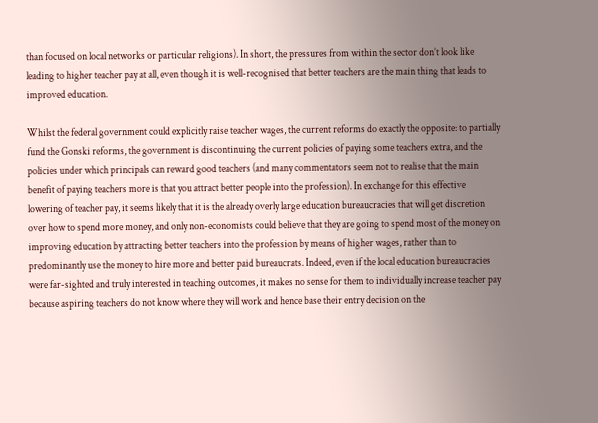than focused on local networks or particular religions). In short, the pressures from within the sector don’t look like leading to higher teacher pay at all, even though it is well-recognised that better teachers are the main thing that leads to improved education.

Whilst the federal government could explicitly raise teacher wages, the current reforms do exactly the opposite: to partially fund the Gonski reforms, the government is discontinuing the current policies of paying some teachers extra, and the policies under which principals can reward good teachers (and many commentators seem not to realise that the main benefit of paying teachers more is that you attract better people into the profession). In exchange for this effective lowering of teacher pay, it seems likely that it is the already overly large education bureaucracies that will get discretion over how to spend more money, and only non-economists could believe that they are going to spend most of the money on improving education by attracting better teachers into the profession by means of higher wages, rather than to predominantly use the money to hire more and better paid bureaucrats. Indeed, even if the local education bureaucracies were far-sighted and truly interested in teaching outcomes, it makes no sense for them to individually increase teacher pay because aspiring teachers do not know where they will work and hence base their entry decision on the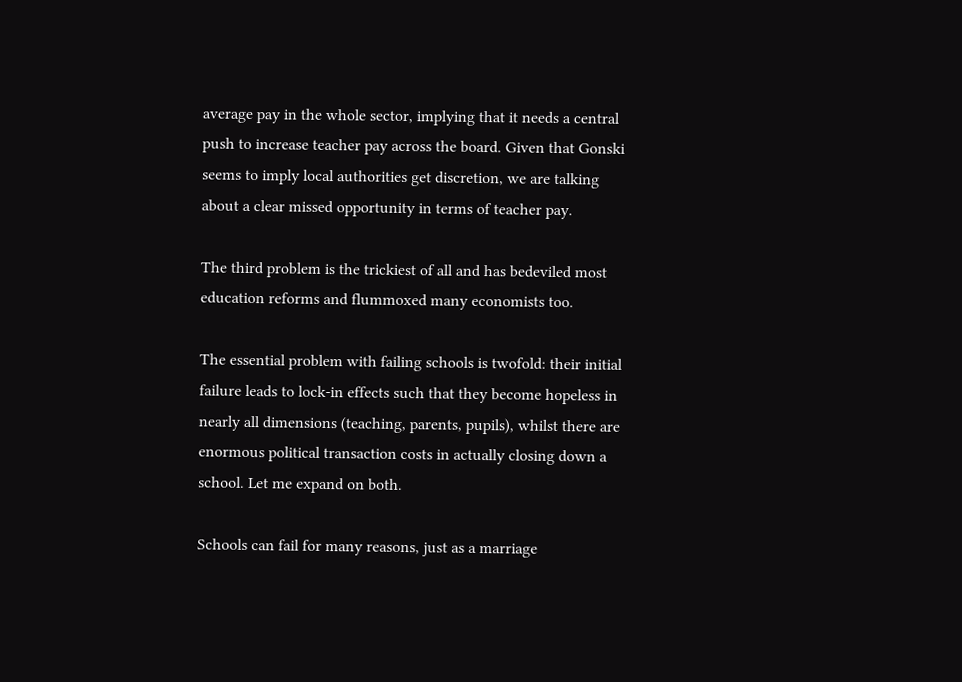average pay in the whole sector, implying that it needs a central push to increase teacher pay across the board. Given that Gonski seems to imply local authorities get discretion, we are talking about a clear missed opportunity in terms of teacher pay.

The third problem is the trickiest of all and has bedeviled most education reforms and flummoxed many economists too.

The essential problem with failing schools is twofold: their initial failure leads to lock-in effects such that they become hopeless in nearly all dimensions (teaching, parents, pupils), whilst there are enormous political transaction costs in actually closing down a school. Let me expand on both.

Schools can fail for many reasons, just as a marriage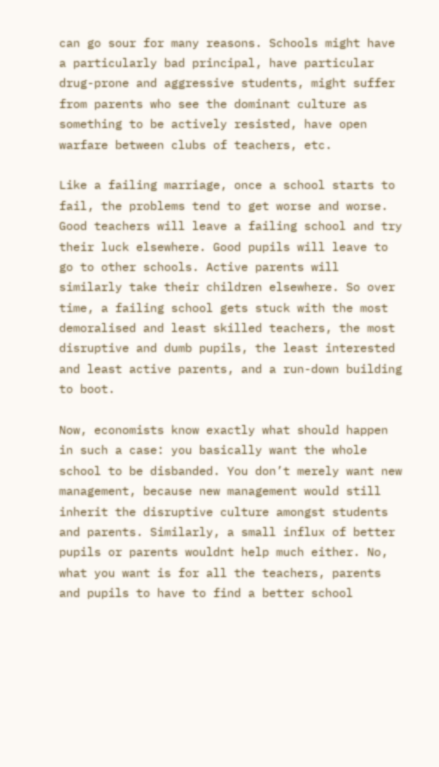can go sour for many reasons. Schools might have a particularly bad principal, have particular drug-prone and aggressive students, might suffer from parents who see the dominant culture as something to be actively resisted, have open warfare between clubs of teachers, etc.

Like a failing marriage, once a school starts to fail, the problems tend to get worse and worse. Good teachers will leave a failing school and try their luck elsewhere. Good pupils will leave to go to other schools. Active parents will similarly take their children elsewhere. So over time, a failing school gets stuck with the most demoralised and least skilled teachers, the most disruptive and dumb pupils, the least interested and least active parents, and a run-down building to boot.

Now, economists know exactly what should happen in such a case: you basically want the whole school to be disbanded. You don’t merely want new management, because new management would still inherit the disruptive culture amongst students and parents. Similarly, a small influx of better pupils or parents wouldnt help much either. No, what you want is for all the teachers, parents and pupils to have to find a better school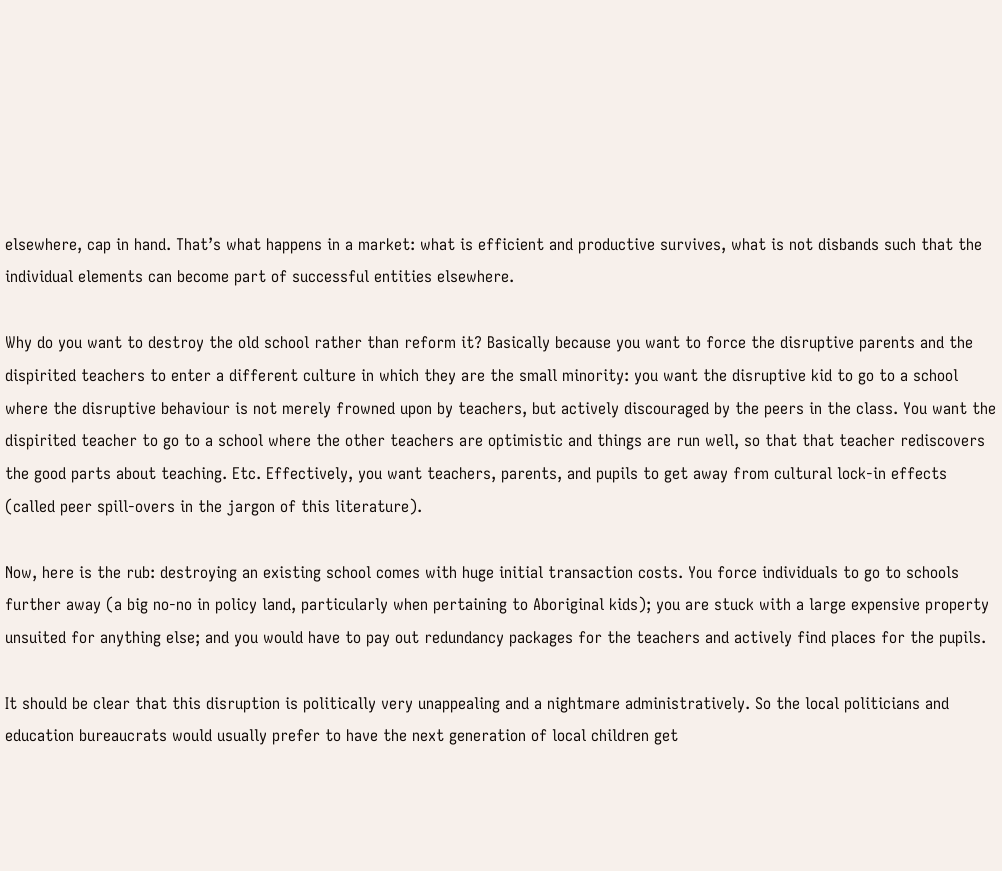elsewhere, cap in hand. That’s what happens in a market: what is efficient and productive survives, what is not disbands such that the individual elements can become part of successful entities elsewhere.

Why do you want to destroy the old school rather than reform it? Basically because you want to force the disruptive parents and the dispirited teachers to enter a different culture in which they are the small minority: you want the disruptive kid to go to a school where the disruptive behaviour is not merely frowned upon by teachers, but actively discouraged by the peers in the class. You want the dispirited teacher to go to a school where the other teachers are optimistic and things are run well, so that that teacher rediscovers the good parts about teaching. Etc. Effectively, you want teachers, parents, and pupils to get away from cultural lock-in effects (called peer spill-overs in the jargon of this literature).

Now, here is the rub: destroying an existing school comes with huge initial transaction costs. You force individuals to go to schools further away (a big no-no in policy land, particularly when pertaining to Aboriginal kids); you are stuck with a large expensive property unsuited for anything else; and you would have to pay out redundancy packages for the teachers and actively find places for the pupils.

It should be clear that this disruption is politically very unappealing and a nightmare administratively. So the local politicians and education bureaucrats would usually prefer to have the next generation of local children get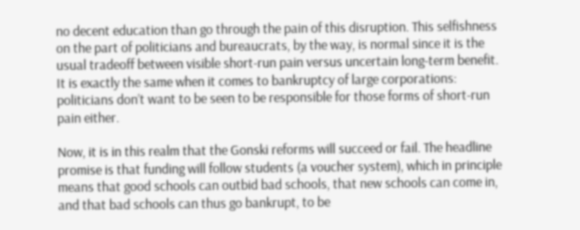no decent education than go through the pain of this disruption. This selfishness on the part of politicians and bureaucrats, by the way, is normal since it is the usual tradeoff between visible short-run pain versus uncertain long-term benefit. It is exactly the same when it comes to bankruptcy of large corporations: politicians don’t want to be seen to be responsible for those forms of short-run pain either.

Now, it is in this realm that the Gonski reforms will succeed or fail. The headline promise is that funding will follow students (a voucher system), which in principle means that good schools can outbid bad schools, that new schools can come in, and that bad schools can thus go bankrupt, to be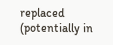replaced (potentially in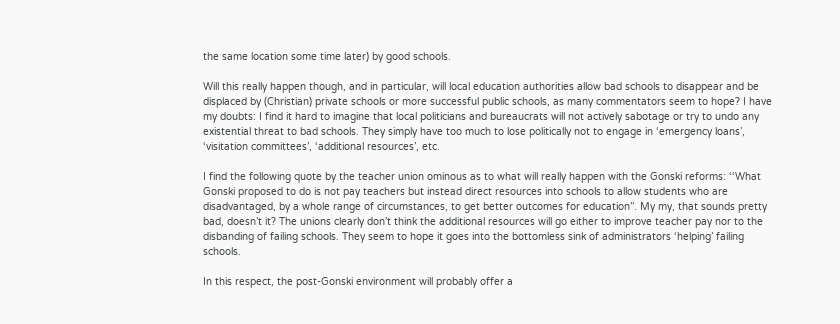the same location some time later) by good schools.

Will this really happen though, and in particular, will local education authorities allow bad schools to disappear and be displaced by (Christian) private schools or more successful public schools, as many commentators seem to hope? I have my doubts: I find it hard to imagine that local politicians and bureaucrats will not actively sabotage or try to undo any existential threat to bad schools. They simply have too much to lose politically not to engage in ‘emergency loans’, ‘visitation committees’, ‘additional resources’, etc.

I find the following quote by the teacher union ominous as to what will really happen with the Gonski reforms: ‘‘What Gonski proposed to do is not pay teachers but instead direct resources into schools to allow students who are disadvantaged, by a whole range of circumstances, to get better outcomes for education’’. My my, that sounds pretty bad, doesn’t it? The unions clearly don’t think the additional resources will go either to improve teacher pay nor to the disbanding of failing schools. They seem to hope it goes into the bottomless sink of administrators ‘helping’ failing schools.

In this respect, the post-Gonski environment will probably offer a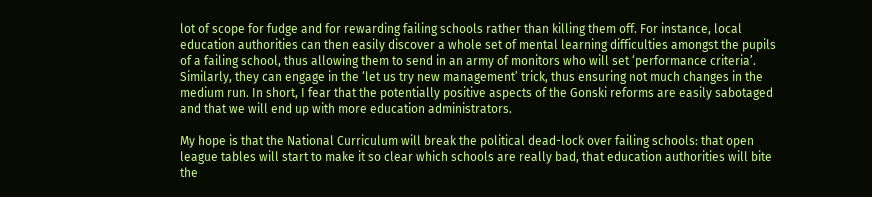lot of scope for fudge and for rewarding failing schools rather than killing them off. For instance, local education authorities can then easily discover a whole set of mental learning difficulties amongst the pupils of a failing school, thus allowing them to send in an army of monitors who will set ‘performance criteria’. Similarly, they can engage in the ‘let us try new management’ trick, thus ensuring not much changes in the medium run. In short, I fear that the potentially positive aspects of the Gonski reforms are easily sabotaged and that we will end up with more education administrators.

My hope is that the National Curriculum will break the political dead-lock over failing schools: that open league tables will start to make it so clear which schools are really bad, that education authorities will bite the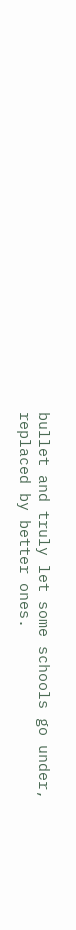bullet and truly let some schools go under, replaced by better ones.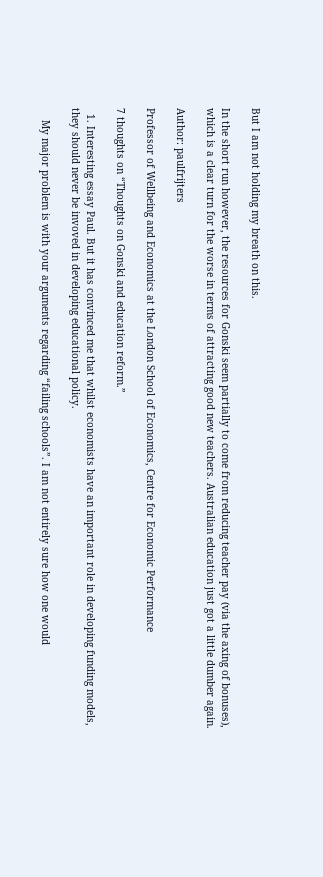But I am not holding my breath on this.

In the short run however, the resources for Gonski seem partially to come from reducing teacher pay (via the axing of bonuses), which is a clear turn for the worse in terms of attracting good new teachers. Australian education just got a little dumber again.

Author: paulfrijters

Professor of Wellbeing and Economics at the London School of Economics, Centre for Economic Performance

7 thoughts on “Thoughts on Gonski and education reform.”

  1. Interesting essay Paul. But it has convinced me that whilst economists have an important role in developing funding models, they should never be invoved in developing educational policy.

    My major problem is with your arguments regarding “failing schools”. I am not entirely sure how one would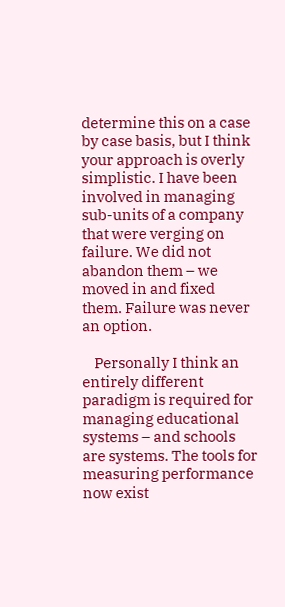determine this on a case by case basis, but I think your approach is overly simplistic. I have been involved in managing sub-units of a company that were verging on failure. We did not abandon them – we moved in and fixed them. Failure was never an option.

    Personally I think an entirely different paradigm is required for managing educational systems – and schools are systems. The tools for measuring performance now exist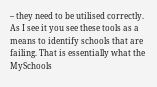– they need to be utilised correctly. As I see it you see these tools as a means to identify schools that are failing. That is essentially what the MySchools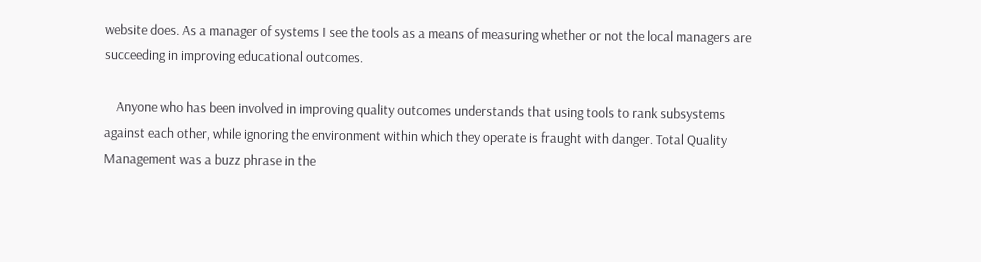website does. As a manager of systems I see the tools as a means of measuring whether or not the local managers are succeeding in improving educational outcomes.

    Anyone who has been involved in improving quality outcomes understands that using tools to rank subsystems against each other, while ignoring the environment within which they operate is fraught with danger. Total Quality Management was a buzz phrase in the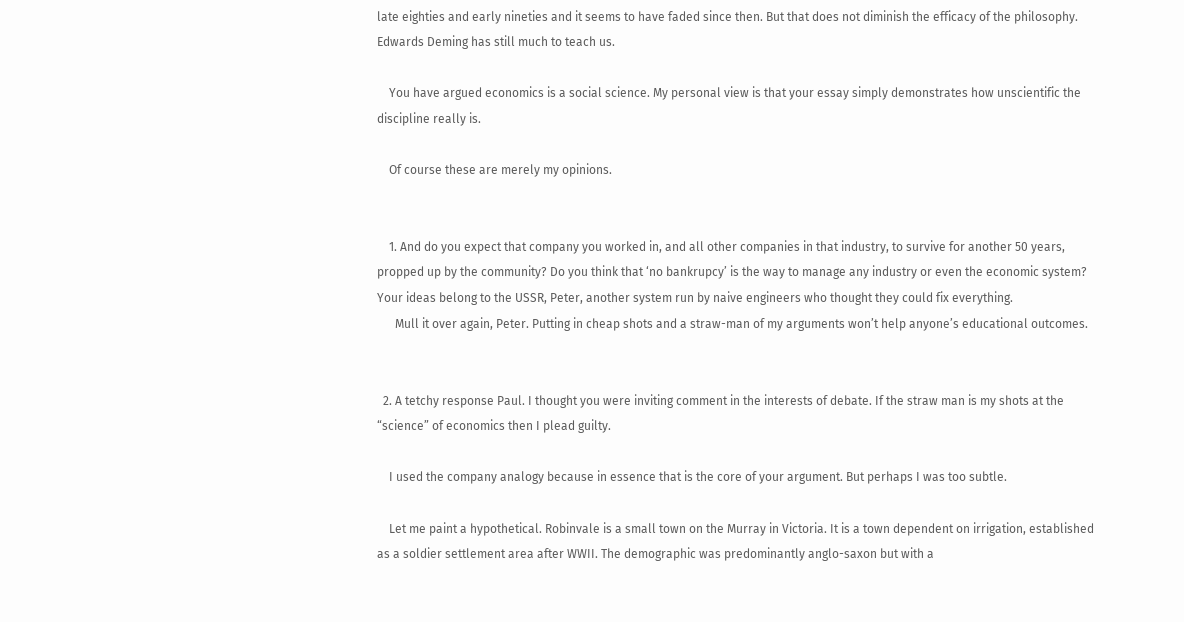late eighties and early nineties and it seems to have faded since then. But that does not diminish the efficacy of the philosophy. Edwards Deming has still much to teach us.

    You have argued economics is a social science. My personal view is that your essay simply demonstrates how unscientific the discipline really is.

    Of course these are merely my opinions.


    1. And do you expect that company you worked in, and all other companies in that industry, to survive for another 50 years, propped up by the community? Do you think that ‘no bankrupcy’ is the way to manage any industry or even the economic system? Your ideas belong to the USSR, Peter, another system run by naive engineers who thought they could fix everything.
      Mull it over again, Peter. Putting in cheap shots and a straw-man of my arguments won’t help anyone’s educational outcomes.


  2. A tetchy response Paul. I thought you were inviting comment in the interests of debate. If the straw man is my shots at the “science” of economics then I plead guilty.

    I used the company analogy because in essence that is the core of your argument. But perhaps I was too subtle.

    Let me paint a hypothetical. Robinvale is a small town on the Murray in Victoria. It is a town dependent on irrigation, established as a soldier settlement area after WWII. The demographic was predominantly anglo-saxon but with a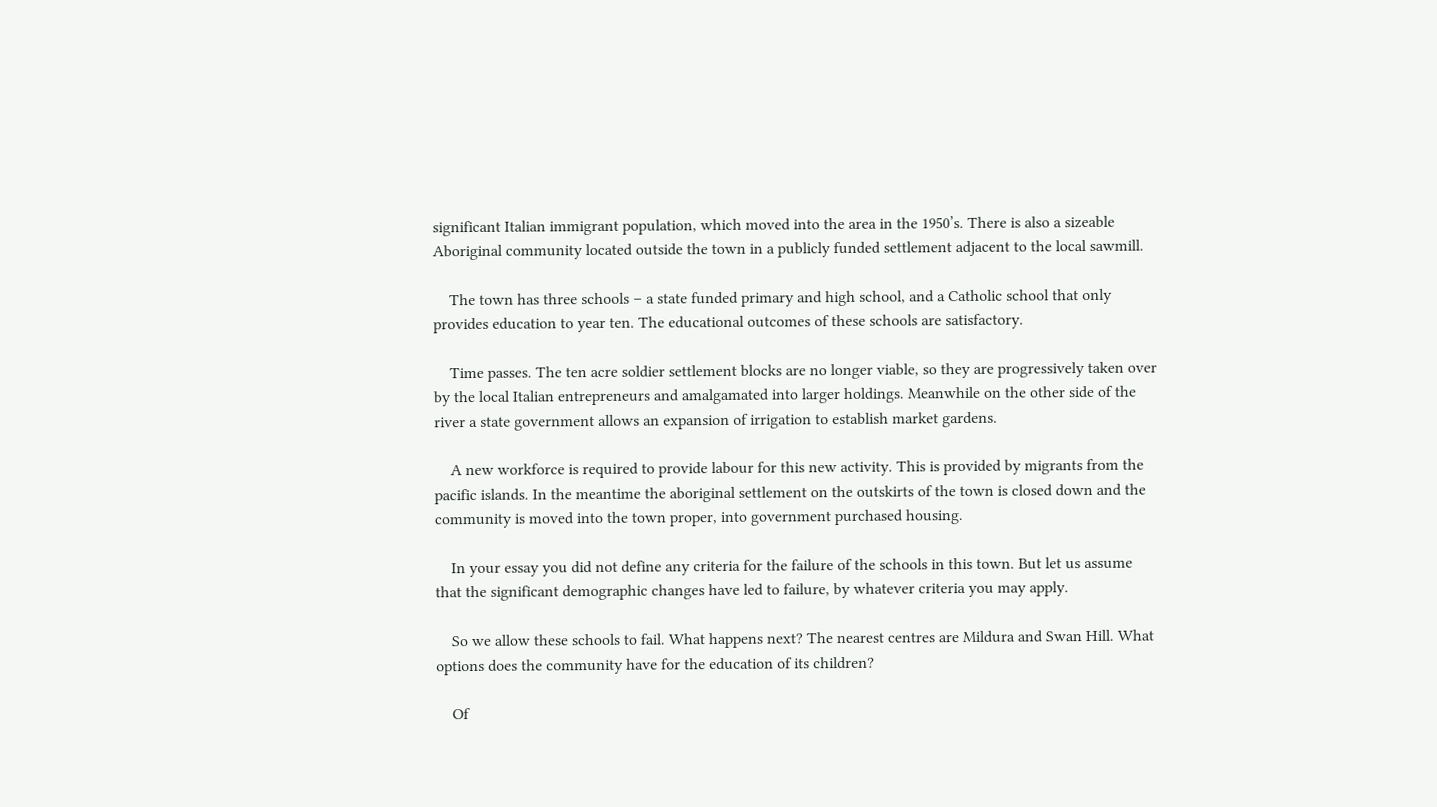significant Italian immigrant population, which moved into the area in the 1950’s. There is also a sizeable Aboriginal community located outside the town in a publicly funded settlement adjacent to the local sawmill.

    The town has three schools – a state funded primary and high school, and a Catholic school that only provides education to year ten. The educational outcomes of these schools are satisfactory.

    Time passes. The ten acre soldier settlement blocks are no longer viable, so they are progressively taken over by the local Italian entrepreneurs and amalgamated into larger holdings. Meanwhile on the other side of the river a state government allows an expansion of irrigation to establish market gardens.

    A new workforce is required to provide labour for this new activity. This is provided by migrants from the pacific islands. In the meantime the aboriginal settlement on the outskirts of the town is closed down and the community is moved into the town proper, into government purchased housing.

    In your essay you did not define any criteria for the failure of the schools in this town. But let us assume that the significant demographic changes have led to failure, by whatever criteria you may apply.

    So we allow these schools to fail. What happens next? The nearest centres are Mildura and Swan Hill. What options does the community have for the education of its children?

    Of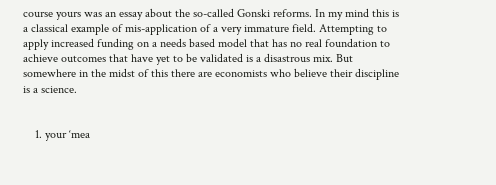course yours was an essay about the so-called Gonski reforms. In my mind this is a classical example of mis-application of a very immature field. Attempting to apply increased funding on a needs based model that has no real foundation to achieve outcomes that have yet to be validated is a disastrous mix. But somewhere in the midst of this there are economists who believe their discipline is a science.


    1. your ‘mea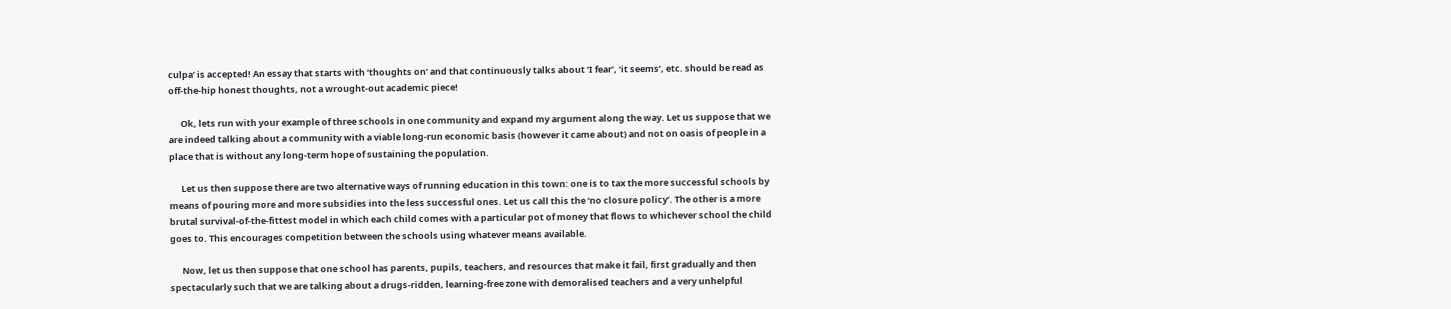culpa’ is accepted! An essay that starts with ‘thoughts on’ and that continuously talks about ‘I fear’, ‘it seems’, etc. should be read as off-the-hip honest thoughts, not a wrought-out academic piece!

      Ok, lets run with your example of three schools in one community and expand my argument along the way. Let us suppose that we are indeed talking about a community with a viable long-run economic basis (however it came about) and not on oasis of people in a place that is without any long-term hope of sustaining the population.

      Let us then suppose there are two alternative ways of running education in this town: one is to tax the more successful schools by means of pouring more and more subsidies into the less successful ones. Let us call this the ‘no closure policy’. The other is a more brutal survival-of-the-fittest model in which each child comes with a particular pot of money that flows to whichever school the child goes to. This encourages competition between the schools using whatever means available.

      Now, let us then suppose that one school has parents, pupils, teachers, and resources that make it fail, first gradually and then spectacularly such that we are talking about a drugs-ridden, learning-free zone with demoralised teachers and a very unhelpful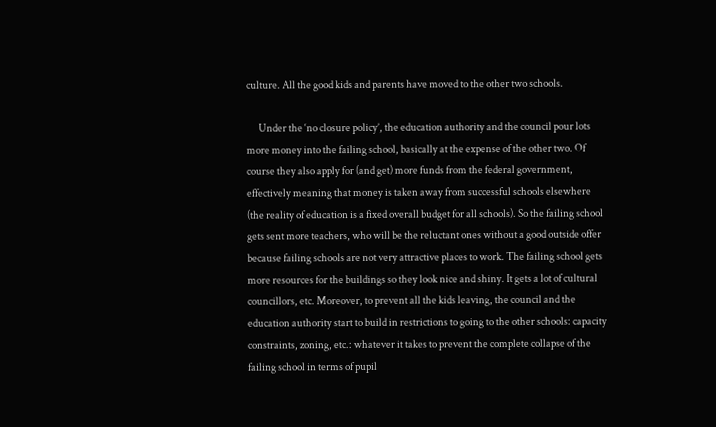culture. All the good kids and parents have moved to the other two schools.

      Under the ‘no closure policy’, the education authority and the council pour lots more money into the failing school, basically at the expense of the other two. Of course they also apply for (and get) more funds from the federal government, effectively meaning that money is taken away from successful schools elsewhere (the reality of education is a fixed overall budget for all schools). So the failing school gets sent more teachers, who will be the reluctant ones without a good outside offer because failing schools are not very attractive places to work. The failing school gets more resources for the buildings so they look nice and shiny. It gets a lot of cultural councillors, etc. Moreover, to prevent all the kids leaving, the council and the education authority start to build in restrictions to going to the other schools: capacity constraints, zoning, etc.: whatever it takes to prevent the complete collapse of the failing school in terms of pupil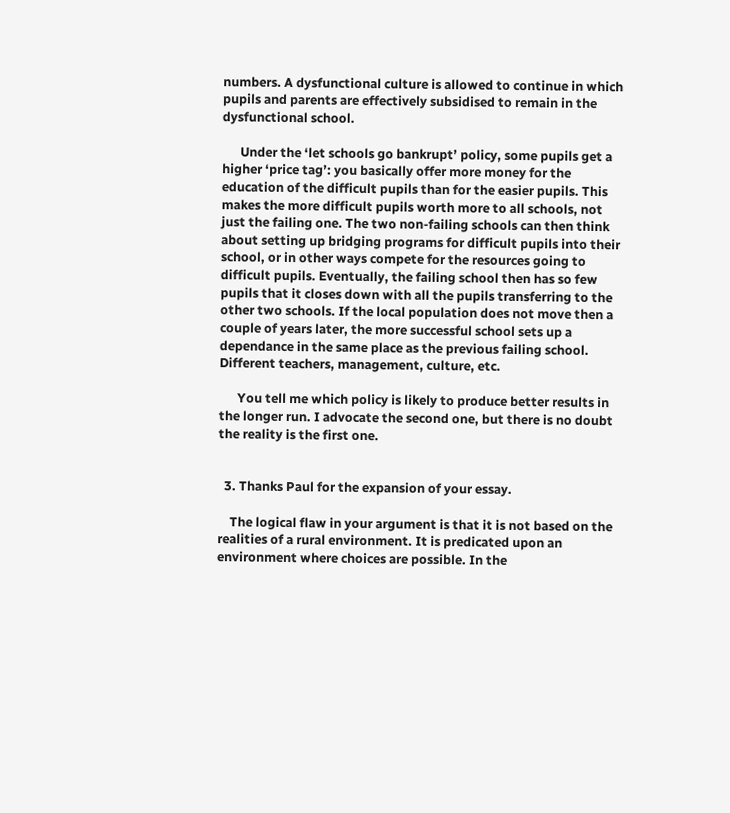numbers. A dysfunctional culture is allowed to continue in which pupils and parents are effectively subsidised to remain in the dysfunctional school.

      Under the ‘let schools go bankrupt’ policy, some pupils get a higher ‘price tag’: you basically offer more money for the education of the difficult pupils than for the easier pupils. This makes the more difficult pupils worth more to all schools, not just the failing one. The two non-failing schools can then think about setting up bridging programs for difficult pupils into their school, or in other ways compete for the resources going to difficult pupils. Eventually, the failing school then has so few pupils that it closes down with all the pupils transferring to the other two schools. If the local population does not move then a couple of years later, the more successful school sets up a dependance in the same place as the previous failing school. Different teachers, management, culture, etc.

      You tell me which policy is likely to produce better results in the longer run. I advocate the second one, but there is no doubt the reality is the first one.


  3. Thanks Paul for the expansion of your essay.

    The logical flaw in your argument is that it is not based on the realities of a rural environment. It is predicated upon an environment where choices are possible. In the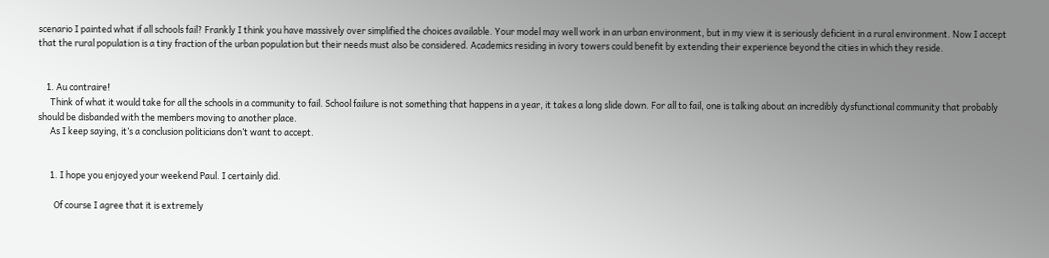scenario I painted what if all schools fail? Frankly I think you have massively over simplified the choices available. Your model may well work in an urban environment, but in my view it is seriously deficient in a rural environment. Now I accept that the rural population is a tiny fraction of the urban population but their needs must also be considered. Academics residing in ivory towers could benefit by extending their experience beyond the cities in which they reside.


    1. Au contraire!
      Think of what it would take for all the schools in a community to fail. School failure is not something that happens in a year, it takes a long slide down. For all to fail, one is talking about an incredibly dysfunctional community that probably should be disbanded with the members moving to another place.
      As I keep saying, it’s a conclusion politicians don’t want to accept.


      1. I hope you enjoyed your weekend Paul. I certainly did.

        Of course I agree that it is extremely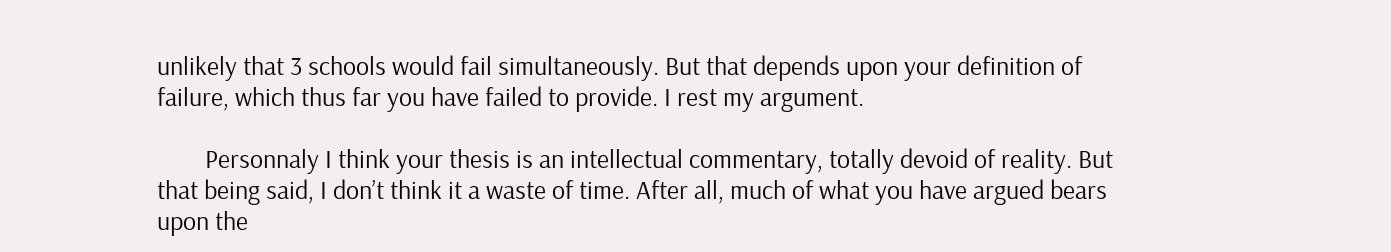unlikely that 3 schools would fail simultaneously. But that depends upon your definition of failure, which thus far you have failed to provide. I rest my argument.

        Personnaly I think your thesis is an intellectual commentary, totally devoid of reality. But that being said, I don’t think it a waste of time. After all, much of what you have argued bears upon the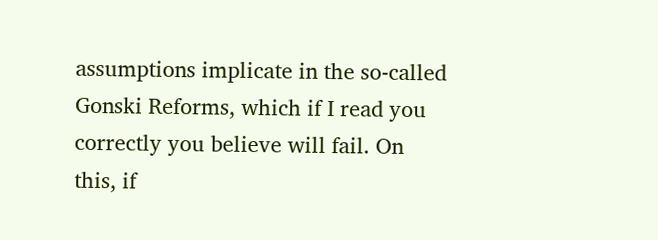assumptions implicate in the so-called Gonski Reforms, which if I read you correctly you believe will fail. On this, if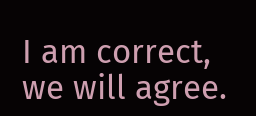I am correct, we will agree.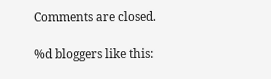Comments are closed.

%d bloggers like this: